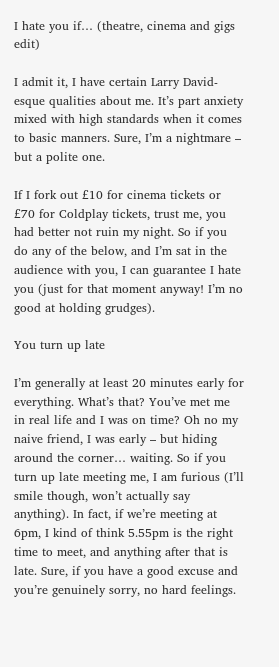I hate you if… (theatre, cinema and gigs edit)

I admit it, I have certain Larry David-esque qualities about me. It’s part anxiety mixed with high standards when it comes to basic manners. Sure, I’m a nightmare – but a polite one.

If I fork out £10 for cinema tickets or £70 for Coldplay tickets, trust me, you had better not ruin my night. So if you do any of the below, and I’m sat in the audience with you, I can guarantee I hate you (just for that moment anyway! I’m no good at holding grudges).

You turn up late

I’m generally at least 20 minutes early for everything. What’s that? You’ve met me in real life and I was on time? Oh no my naive friend, I was early – but hiding around the corner… waiting. So if you turn up late meeting me, I am furious (I’ll smile though, won’t actually say anything). In fact, if we’re meeting at 6pm, I kind of think 5.55pm is the right time to meet, and anything after that is late. Sure, if you have a good excuse and you’re genuinely sorry, no hard feelings.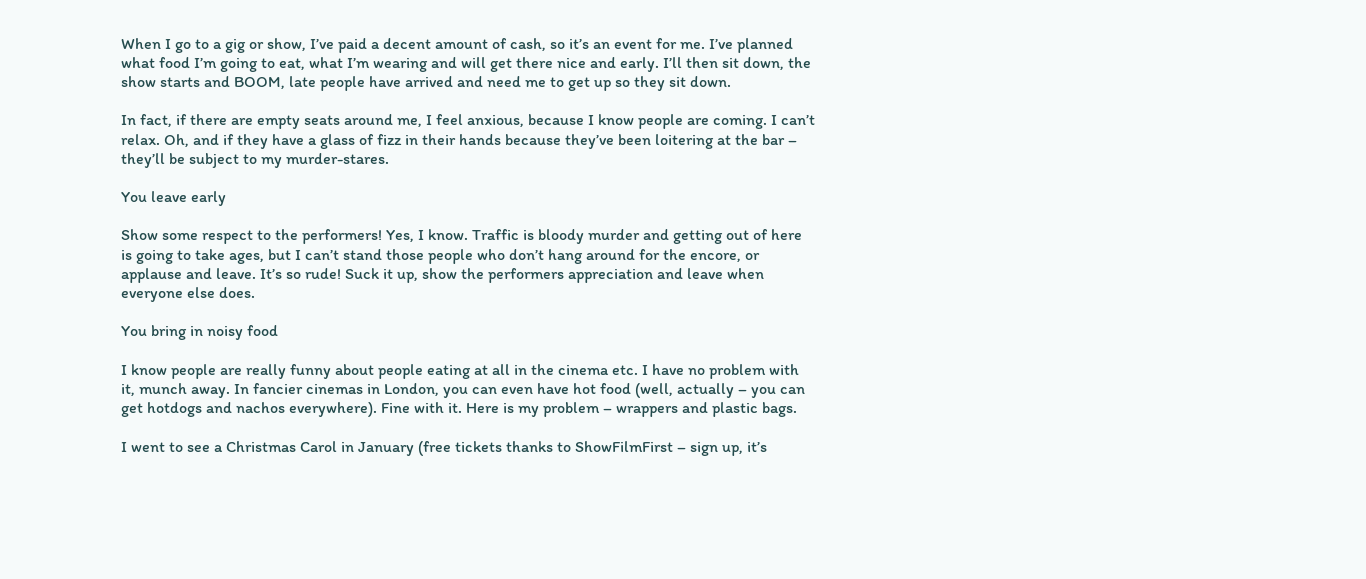When I go to a gig or show, I’ve paid a decent amount of cash, so it’s an event for me. I’ve planned what food I’m going to eat, what I’m wearing and will get there nice and early. I’ll then sit down, the show starts and BOOM, late people have arrived and need me to get up so they sit down.

In fact, if there are empty seats around me, I feel anxious, because I know people are coming. I can’t relax. Oh, and if they have a glass of fizz in their hands because they’ve been loitering at the bar – they’ll be subject to my murder-stares.

You leave early

Show some respect to the performers! Yes, I know. Traffic is bloody murder and getting out of here is going to take ages, but I can’t stand those people who don’t hang around for the encore, or applause and leave. It’s so rude! Suck it up, show the performers appreciation and leave when everyone else does.

You bring in noisy food

I know people are really funny about people eating at all in the cinema etc. I have no problem with it, munch away. In fancier cinemas in London, you can even have hot food (well, actually – you can get hotdogs and nachos everywhere). Fine with it. Here is my problem – wrappers and plastic bags.

I went to see a Christmas Carol in January (free tickets thanks to ShowFilmFirst – sign up, it’s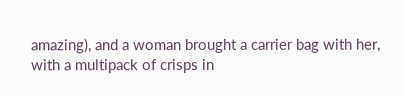amazing), and a woman brought a carrier bag with her, with a multipack of crisps in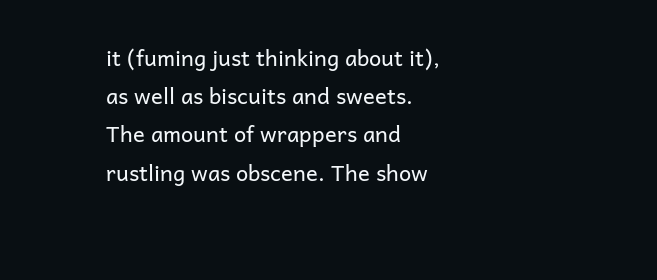it (fuming just thinking about it), as well as biscuits and sweets. The amount of wrappers and rustling was obscene. The show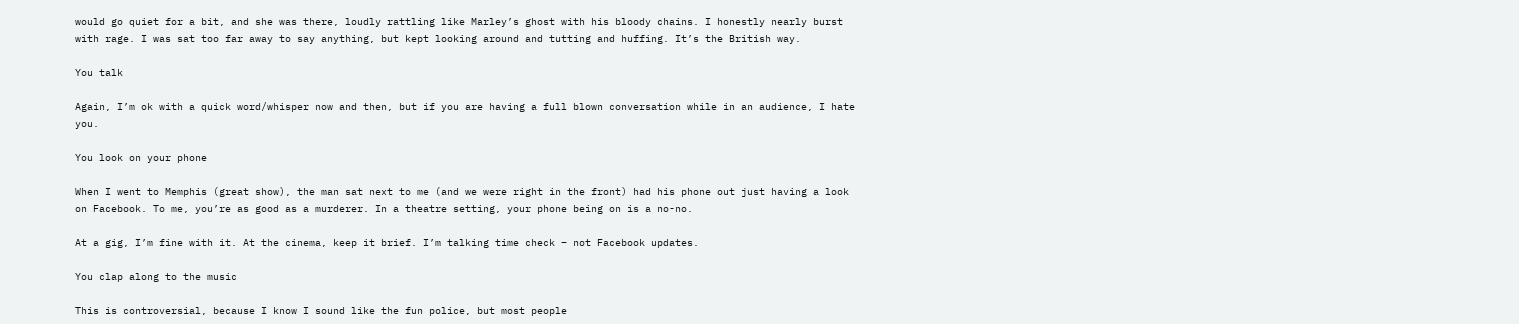would go quiet for a bit, and she was there, loudly rattling like Marley’s ghost with his bloody chains. I honestly nearly burst with rage. I was sat too far away to say anything, but kept looking around and tutting and huffing. It’s the British way.

You talk

Again, I’m ok with a quick word/whisper now and then, but if you are having a full blown conversation while in an audience, I hate you.

You look on your phone

When I went to Memphis (great show), the man sat next to me (and we were right in the front) had his phone out just having a look on Facebook. To me, you’re as good as a murderer. In a theatre setting, your phone being on is a no-no.

At a gig, I’m fine with it. At the cinema, keep it brief. I’m talking time check – not Facebook updates.

You clap along to the music

This is controversial, because I know I sound like the fun police, but most people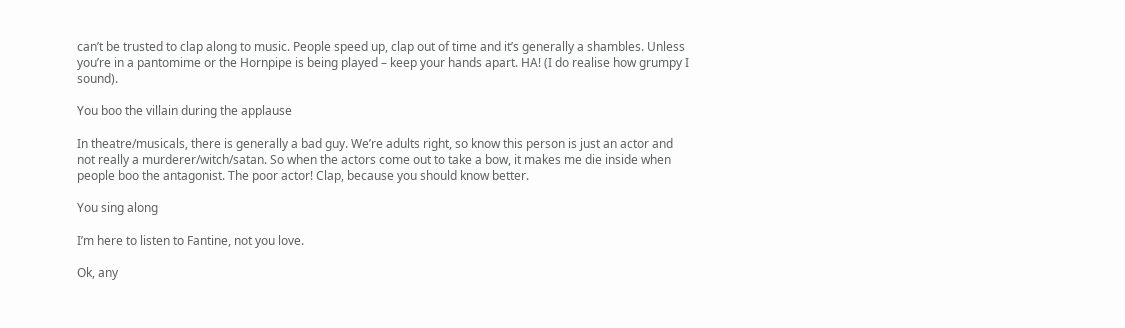can’t be trusted to clap along to music. People speed up, clap out of time and it’s generally a shambles. Unless you’re in a pantomime or the Hornpipe is being played – keep your hands apart. HA! (I do realise how grumpy I sound).

You boo the villain during the applause

In theatre/musicals, there is generally a bad guy. We’re adults right, so know this person is just an actor and not really a murderer/witch/satan. So when the actors come out to take a bow, it makes me die inside when people boo the antagonist. The poor actor! Clap, because you should know better.

You sing along

I’m here to listen to Fantine, not you love.

Ok, any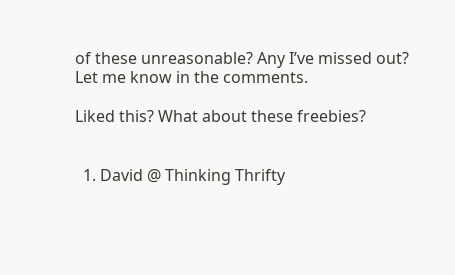of these unreasonable? Any I’ve missed out? Let me know in the comments.

Liked this? What about these freebies?


  1. David @ Thinking Thrifty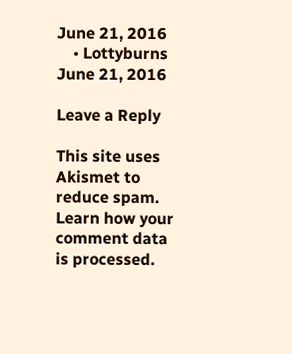June 21, 2016
    • Lottyburns June 21, 2016

Leave a Reply

This site uses Akismet to reduce spam. Learn how your comment data is processed.